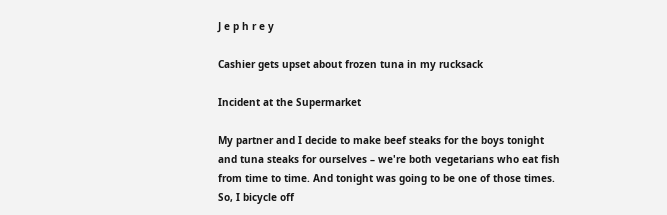J e p h r e y

Cashier gets upset about frozen tuna in my rucksack

Incident at the Supermarket

My partner and I decide to make beef steaks for the boys tonight and tuna steaks for ourselves – we're both vegetarians who eat fish from time to time. And tonight was going to be one of those times. So, I bicycle off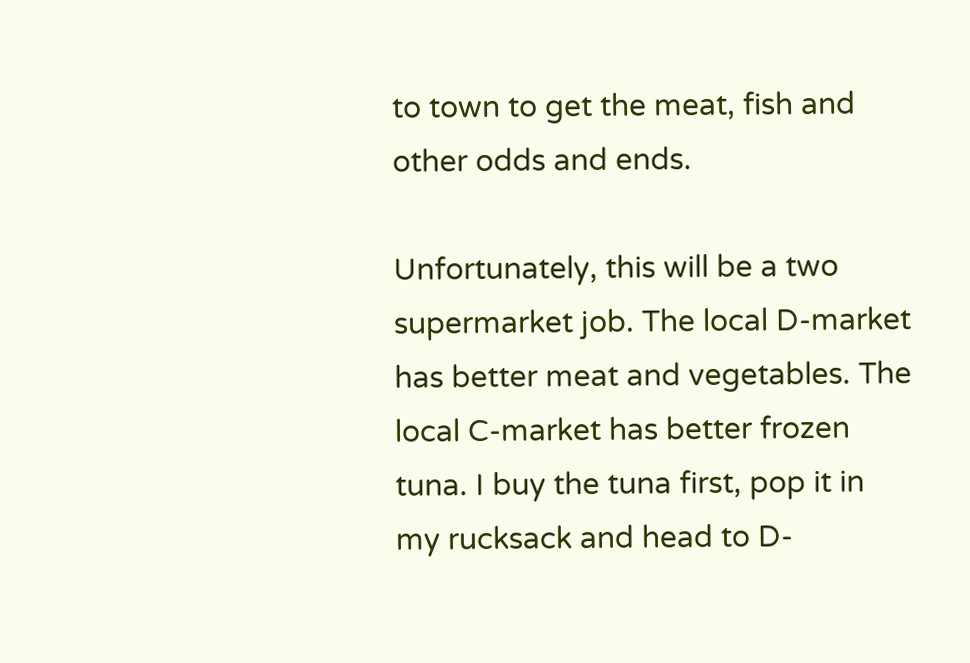to town to get the meat, fish and other odds and ends.

Unfortunately, this will be a two supermarket job. The local D-market has better meat and vegetables. The local C-market has better frozen tuna. I buy the tuna first, pop it in my rucksack and head to D-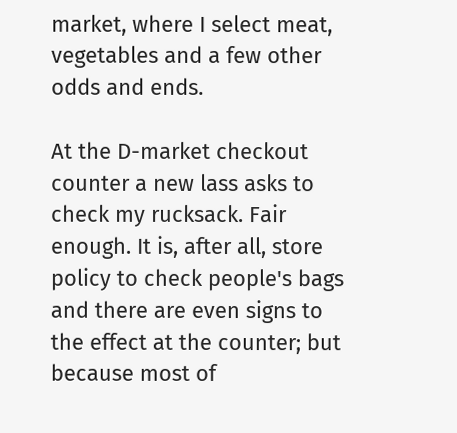market, where I select meat, vegetables and a few other odds and ends.

At the D-market checkout counter a new lass asks to check my rucksack. Fair enough. It is, after all, store policy to check people's bags and there are even signs to the effect at the counter; but because most of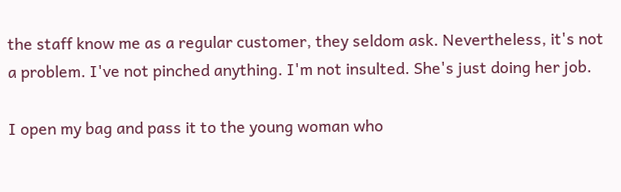the staff know me as a regular customer, they seldom ask. Nevertheless, it's not a problem. I've not pinched anything. I'm not insulted. She's just doing her job.

I open my bag and pass it to the young woman who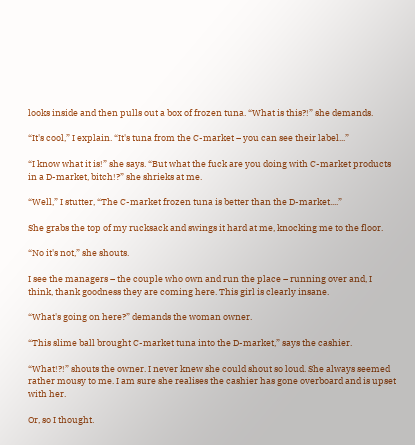looks inside and then pulls out a box of frozen tuna. “What is this?!” she demands.

“It's cool,” I explain. “It's tuna from the C-market – you can see their label...”

“I know what it is!” she says. “But what the fuck are you doing with C-market products in a D-market, bitch!?” she shrieks at me.

“Well,” I stutter, “The C-market frozen tuna is better than the D-market....”

She grabs the top of my rucksack and swings it hard at me, knocking me to the floor.

“No it's not,” she shouts.

I see the managers – the couple who own and run the place – running over and, I think, thank goodness they are coming here. This girl is clearly insane.

“What's going on here?” demands the woman owner.

“This slime ball brought C-market tuna into the D-market,” says the cashier.

“What!?!” shouts the owner. I never knew she could shout so loud. She always seemed rather mousy to me. I am sure she realises the cashier has gone overboard and is upset with her.

Or, so I thought.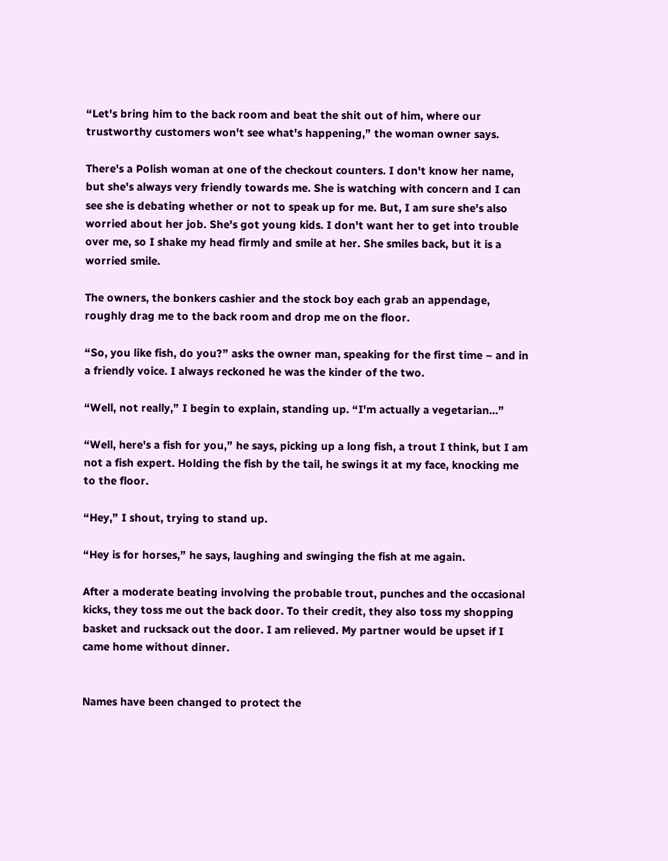“Let's bring him to the back room and beat the shit out of him, where our trustworthy customers won't see what's happening,” the woman owner says.

There's a Polish woman at one of the checkout counters. I don't know her name, but she's always very friendly towards me. She is watching with concern and I can see she is debating whether or not to speak up for me. But, I am sure she's also worried about her job. She's got young kids. I don't want her to get into trouble over me, so I shake my head firmly and smile at her. She smiles back, but it is a worried smile.

The owners, the bonkers cashier and the stock boy each grab an appendage, roughly drag me to the back room and drop me on the floor.

“So, you like fish, do you?” asks the owner man, speaking for the first time – and in a friendly voice. I always reckoned he was the kinder of the two.

“Well, not really,” I begin to explain, standing up. “I'm actually a vegetarian...”

“Well, here's a fish for you,” he says, picking up a long fish, a trout I think, but I am not a fish expert. Holding the fish by the tail, he swings it at my face, knocking me to the floor.

“Hey,” I shout, trying to stand up.

“Hey is for horses,” he says, laughing and swinging the fish at me again.

After a moderate beating involving the probable trout, punches and the occasional kicks, they toss me out the back door. To their credit, they also toss my shopping basket and rucksack out the door. I am relieved. My partner would be upset if I came home without dinner.


Names have been changed to protect the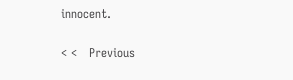innocent.


< <   Previous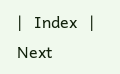|   Index   |   Next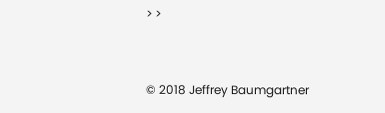> >


© 2018 Jeffrey Baumgartner